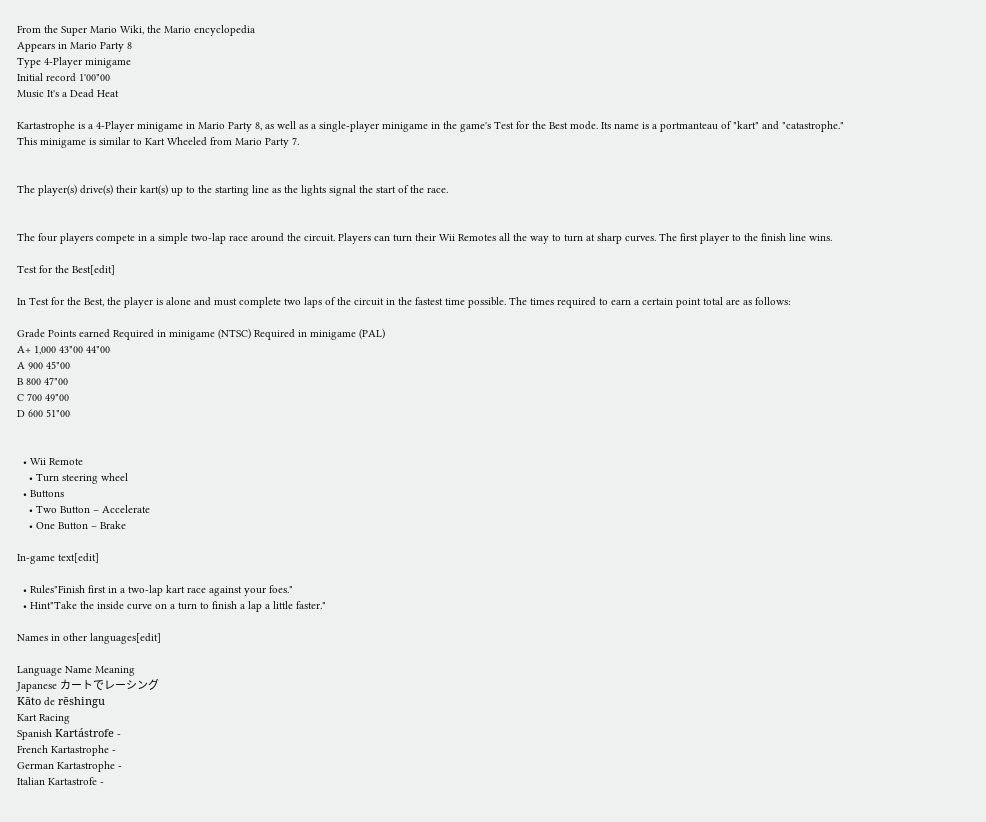From the Super Mario Wiki, the Mario encyclopedia
Appears in Mario Party 8
Type 4-Player minigame
Initial record 1'00"00
Music It's a Dead Heat

Kartastrophe is a 4-Player minigame in Mario Party 8, as well as a single-player minigame in the game's Test for the Best mode. Its name is a portmanteau of "kart" and "catastrophe." This minigame is similar to Kart Wheeled from Mario Party 7.


The player(s) drive(s) their kart(s) up to the starting line as the lights signal the start of the race.


The four players compete in a simple two-lap race around the circuit. Players can turn their Wii Remotes all the way to turn at sharp curves. The first player to the finish line wins.

Test for the Best[edit]

In Test for the Best, the player is alone and must complete two laps of the circuit in the fastest time possible. The times required to earn a certain point total are as follows:

Grade Points earned Required in minigame (NTSC) Required in minigame (PAL)
A+ 1,000 43"00 44"00
A 900 45"00
B 800 47"00
C 700 49"00
D 600 51"00


  • Wii Remote
    • Turn steering wheel
  • Buttons
    • Two Button – Accelerate
    • One Button – Brake

In-game text[edit]

  • Rules"Finish first in a two-lap kart race against your foes."
  • Hint"Take the inside curve on a turn to finish a lap a little faster."

Names in other languages[edit]

Language Name Meaning
Japanese カートでレーシング
Kāto de rēshingu
Kart Racing
Spanish Kartástrofe -
French Kartastrophe -
German Kartastrophe -
Italian Kartastrofe -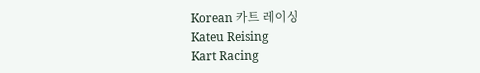Korean 카트 레이싱
Kateu Reising
Kart Racing